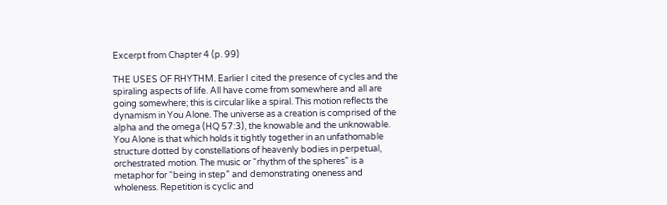Excerpt from Chapter 4 (p. 99)

THE USES OF RHYTHM. Earlier I cited the presence of cycles and the spiraling aspects of life. All have come from somewhere and all are going somewhere; this is circular like a spiral. This motion reflects the dynamism in You Alone. The universe as a creation is comprised of the alpha and the omega (HQ 57:3), the knowable and the unknowable. You Alone is that which holds it tightly together in an unfathomable structure dotted by constellations of heavenly bodies in perpetual, orchestrated motion. The music or “rhythm of the spheres” is a metaphor for “being in step” and demonstrating oneness and wholeness. Repetition is cyclic and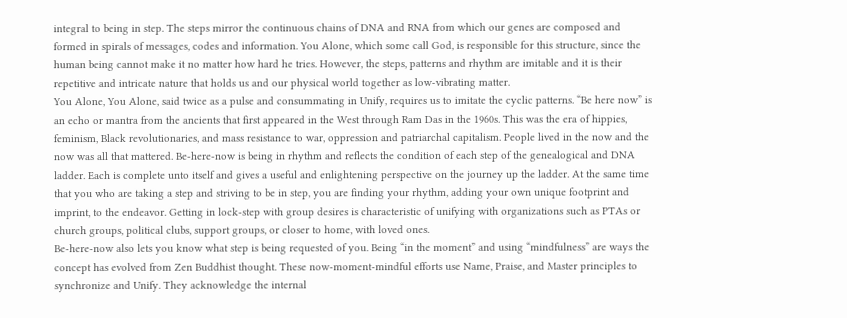integral to being in step. The steps mirror the continuous chains of DNA and RNA from which our genes are composed and formed in spirals of messages, codes and information. You Alone, which some call God, is responsible for this structure, since the human being cannot make it no matter how hard he tries. However, the steps, patterns and rhythm are imitable and it is their repetitive and intricate nature that holds us and our physical world together as low-vibrating matter.
You Alone, You Alone, said twice as a pulse and consummating in Unify, requires us to imitate the cyclic patterns. “Be here now” is an echo or mantra from the ancients that first appeared in the West through Ram Das in the 1960s. This was the era of hippies, feminism, Black revolutionaries, and mass resistance to war, oppression and patriarchal capitalism. People lived in the now and the now was all that mattered. Be-here-now is being in rhythm and reflects the condition of each step of the genealogical and DNA ladder. Each is complete unto itself and gives a useful and enlightening perspective on the journey up the ladder. At the same time that you who are taking a step and striving to be in step, you are finding your rhythm, adding your own unique footprint and imprint, to the endeavor. Getting in lock-step with group desires is characteristic of unifying with organizations such as PTAs or church groups, political clubs, support groups, or closer to home, with loved ones.
Be-here-now also lets you know what step is being requested of you. Being “in the moment” and using “mindfulness” are ways the concept has evolved from Zen Buddhist thought. These now-moment-mindful efforts use Name, Praise, and Master principles to synchronize and Unify. They acknowledge the internal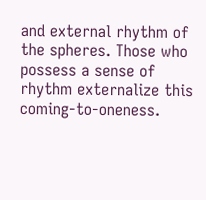and external rhythm of the spheres. Those who possess a sense of rhythm externalize this coming-to-oneness.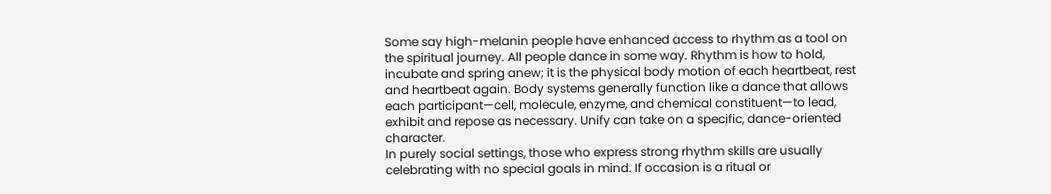Some say high-melanin people have enhanced access to rhythm as a tool on the spiritual journey. All people dance in some way. Rhythm is how to hold, incubate and spring anew; it is the physical body motion of each heartbeat, rest and heartbeat again. Body systems generally function like a dance that allows each participant—cell, molecule, enzyme, and chemical constituent—to lead, exhibit and repose as necessary. Unify can take on a specific, dance-oriented character.
In purely social settings, those who express strong rhythm skills are usually celebrating with no special goals in mind. If occasion is a ritual or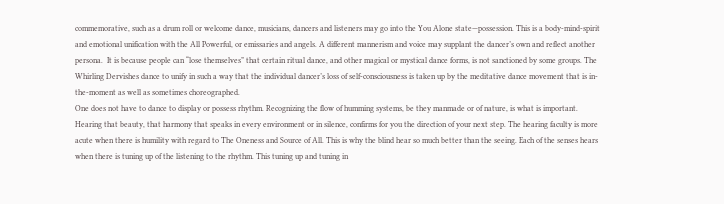commemorative, such as a drum roll or welcome dance, musicians, dancers and listeners may go into the You Alone state—possession. This is a body-mind-spirit and emotional unification with the All Powerful, or emissaries and angels. A different mannerism and voice may supplant the dancer’s own and reflect another persona.  It is because people can “lose themselves” that certain ritual dance, and other magical or mystical dance forms, is not sanctioned by some groups. The Whirling Dervishes dance to unify in such a way that the individual dancer’s loss of self-consciousness is taken up by the meditative dance movement that is in-the-moment as well as sometimes choreographed.
One does not have to dance to display or possess rhythm. Recognizing the flow of humming systems, be they manmade or of nature, is what is important. Hearing that beauty, that harmony that speaks in every environment or in silence, confirms for you the direction of your next step. The hearing faculty is more acute when there is humility with regard to The Oneness and Source of All. This is why the blind hear so much better than the seeing. Each of the senses hears when there is tuning up of the listening to the rhythm. This tuning up and tuning in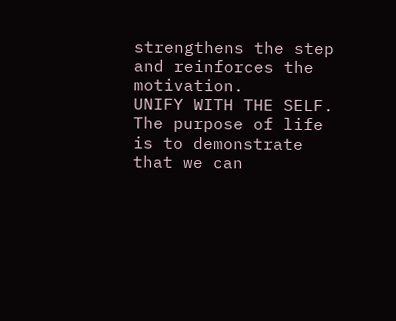strengthens the step and reinforces the motivation.
UNIFY WITH THE SELF. The purpose of life is to demonstrate that we can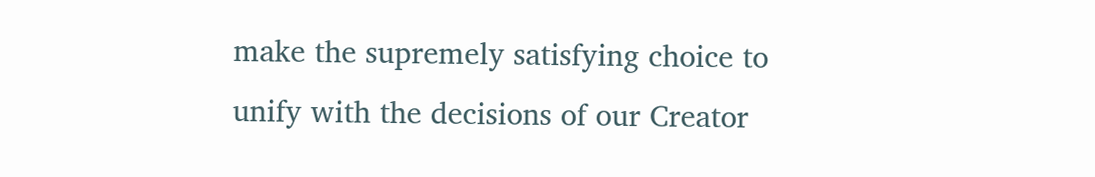make the supremely satisfying choice to unify with the decisions of our Creator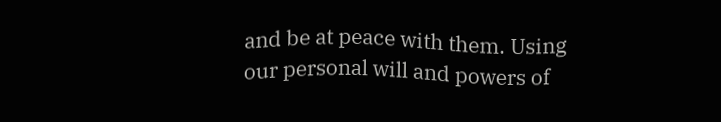and be at peace with them. Using our personal will and powers of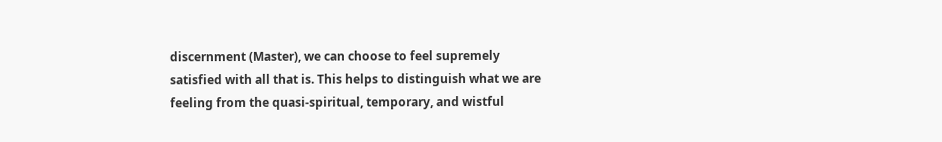discernment (Master), we can choose to feel supremely satisfied with all that is. This helps to distinguish what we are feeling from the quasi-spiritual, temporary, and wistful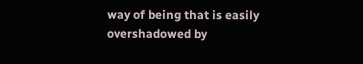way of being that is easily overshadowed by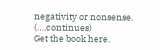negativity or nonsense.  (….continues)
Get the book here.